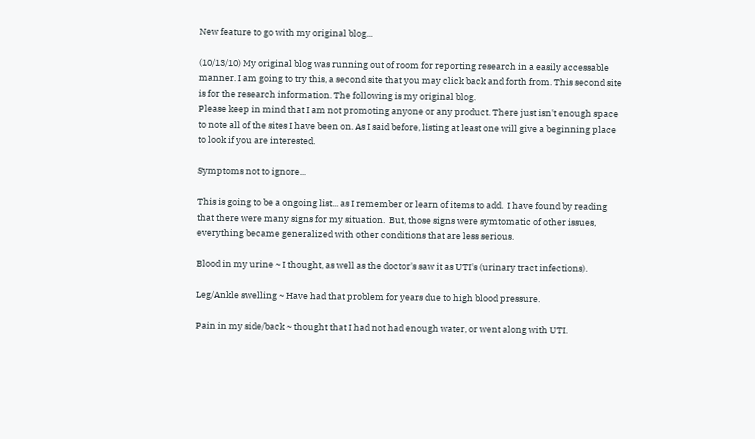New feature to go with my original blog...

(10/13/10) My original blog was running out of room for reporting research in a easily accessable manner. I am going to try this, a second site that you may click back and forth from. This second site is for the research information. The following is my original blog.
Please keep in mind that I am not promoting anyone or any product. There just isn't enough space to note all of the sites I have been on. As I said before, listing at least one will give a beginning place to look if you are interested.

Symptoms not to ignore...

This is going to be a ongoing list... as I remember or learn of items to add.  I have found by reading that there were many signs for my situation.  But, those signs were symtomatic of other issues, everything became generalized with other conditions that are less serious.

Blood in my urine ~ I thought, as well as the doctor's saw it as UTI's (urinary tract infections).

Leg/Ankle swelling ~ Have had that problem for years due to high blood pressure.

Pain in my side/back ~ thought that I had not had enough water, or went along with UTI.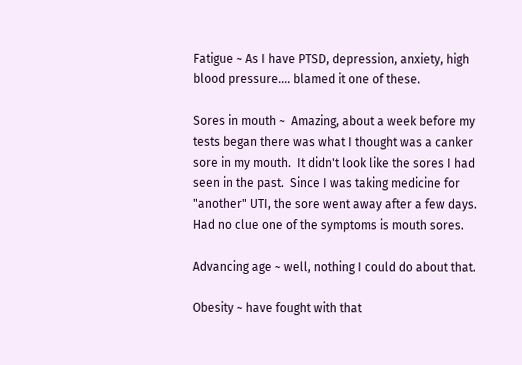Fatigue ~ As I have PTSD, depression, anxiety, high blood pressure.... blamed it one of these.

Sores in mouth ~  Amazing, about a week before my tests began there was what I thought was a canker sore in my mouth.  It didn't look like the sores I had seen in the past.  Since I was taking medicine for "another" UTI, the sore went away after a few days.  Had no clue one of the symptoms is mouth sores.

Advancing age ~ well, nothing I could do about that.

Obesity ~ have fought with that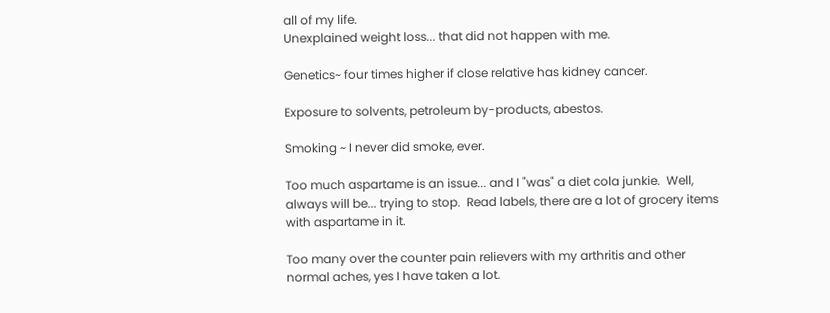all of my life.
Unexplained weight loss... that did not happen with me.

Genetics~ four times higher if close relative has kidney cancer.

Exposure to solvents, petroleum by-products, abestos.

Smoking ~ I never did smoke, ever.

Too much aspartame is an issue... and I "was" a diet cola junkie.  Well, always will be... trying to stop.  Read labels, there are a lot of grocery items with aspartame in it.

Too many over the counter pain relievers with my arthritis and other normal aches, yes I have taken a lot.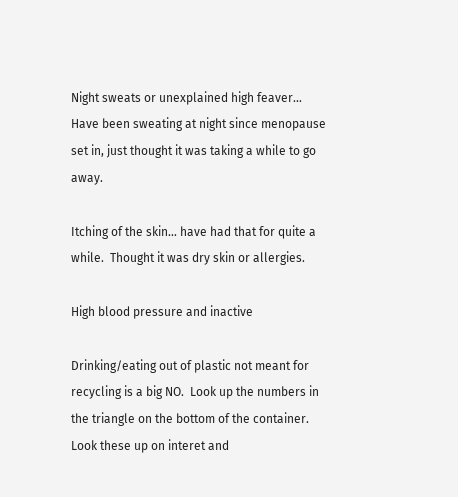Night sweats or unexplained high feaver...  Have been sweating at night since menopause set in, just thought it was taking a while to go away.

Itching of the skin... have had that for quite a while.  Thought it was dry skin or allergies.

High blood pressure and inactive

Drinking/eating out of plastic not meant for recycling is a big NO.  Look up the numbers in the triangle on the bottom of the container.  Look these up on interet and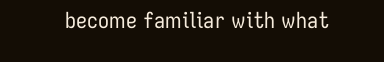become familiar with what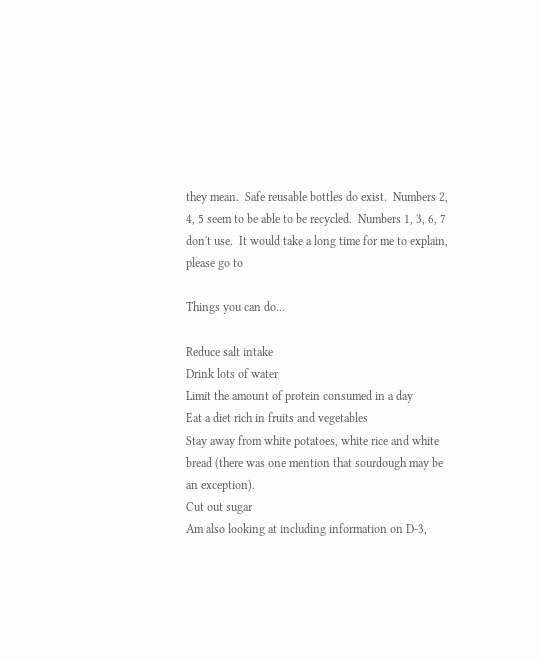they mean.  Safe reusable bottles do exist.  Numbers 2, 4, 5 seem to be able to be recycled.  Numbers 1, 3, 6, 7 don't use.  It would take a long time for me to explain, please go to

Things you can do...

Reduce salt intake
Drink lots of water
Limit the amount of protein consumed in a day
Eat a diet rich in fruits and vegetables
Stay away from white potatoes, white rice and white bread (there was one mention that sourdough may be an exception).
Cut out sugar
Am also looking at including information on D-3,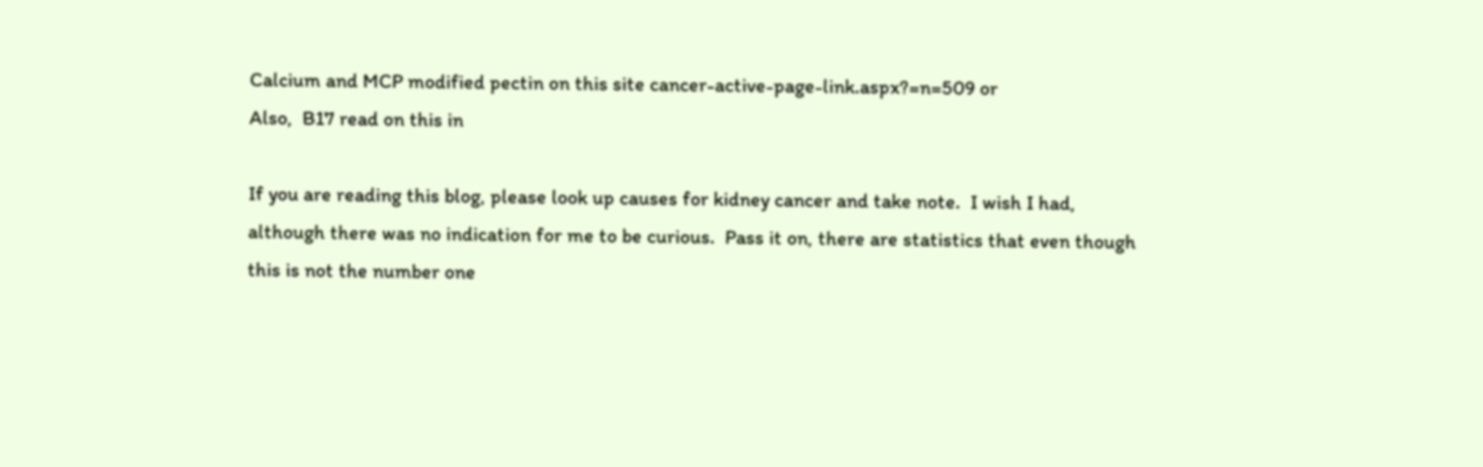Calcium and MCP modified pectin on this site cancer-active-page-link.aspx?=n=509 or
Also,  B17 read on this in

If you are reading this blog, please look up causes for kidney cancer and take note.  I wish I had, although there was no indication for me to be curious.  Pass it on, there are statistics that even though this is not the number one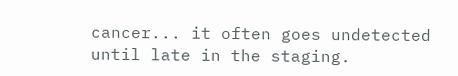cancer... it often goes undetected until late in the staging.